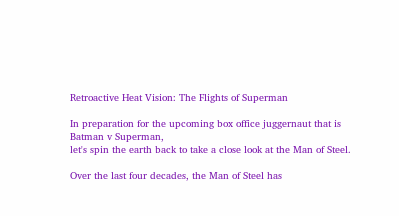Retroactive Heat Vision: The Flights of Superman

In preparation for the upcoming box office juggernaut that is Batman v Superman,
let's spin the earth back to take a close look at the Man of Steel.

Over the last four decades, the Man of Steel has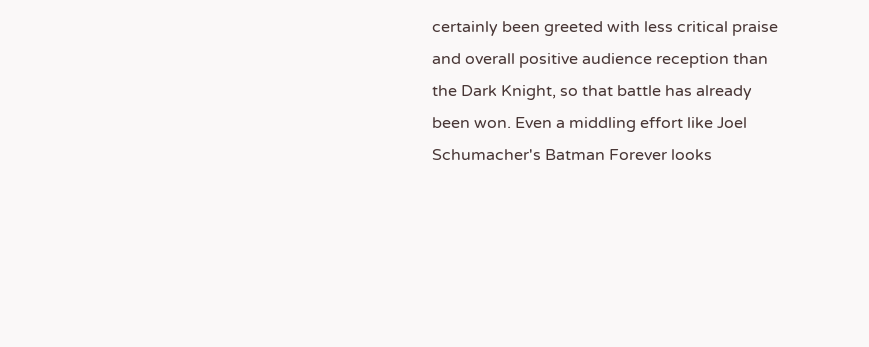certainly been greeted with less critical praise and overall positive audience reception than the Dark Knight, so that battle has already been won. Even a middling effort like Joel Schumacher's Batman Forever looks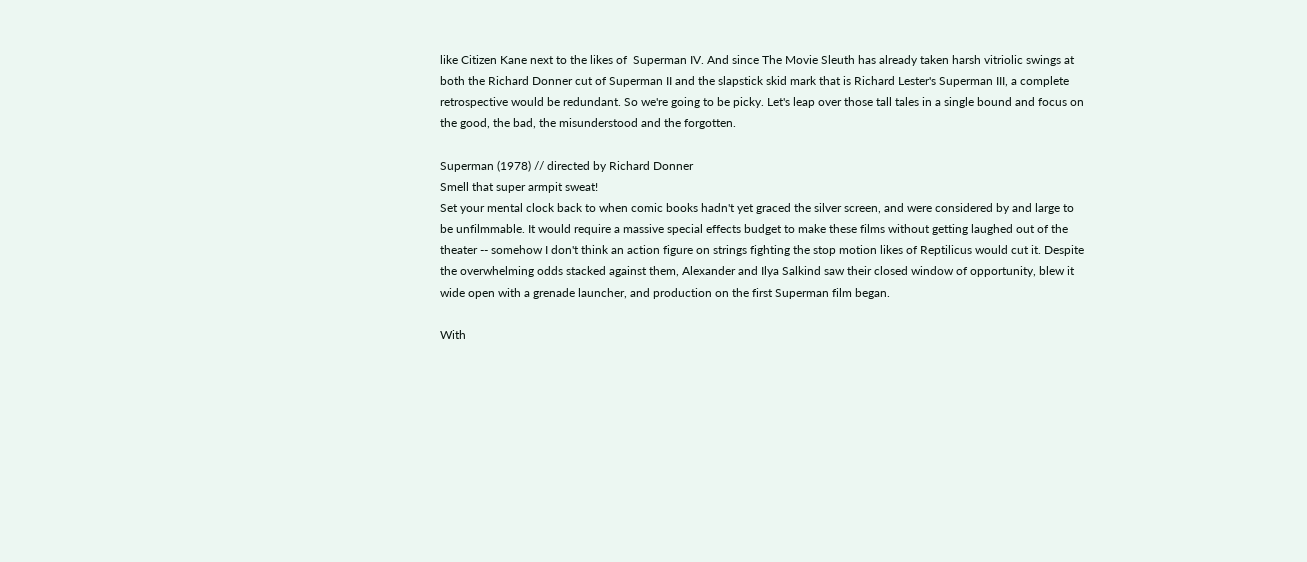like Citizen Kane next to the likes of  Superman IV. And since The Movie Sleuth has already taken harsh vitriolic swings at both the Richard Donner cut of Superman II and the slapstick skid mark that is Richard Lester's Superman III, a complete retrospective would be redundant. So we're going to be picky. Let's leap over those tall tales in a single bound and focus on the good, the bad, the misunderstood and the forgotten.

Superman (1978) // directed by Richard Donner
Smell that super armpit sweat!
Set your mental clock back to when comic books hadn't yet graced the silver screen, and were considered by and large to be unfilmmable. It would require a massive special effects budget to make these films without getting laughed out of the theater -- somehow I don't think an action figure on strings fighting the stop motion likes of Reptilicus would cut it. Despite the overwhelming odds stacked against them, Alexander and Ilya Salkind saw their closed window of opportunity, blew it wide open with a grenade launcher, and production on the first Superman film began.

With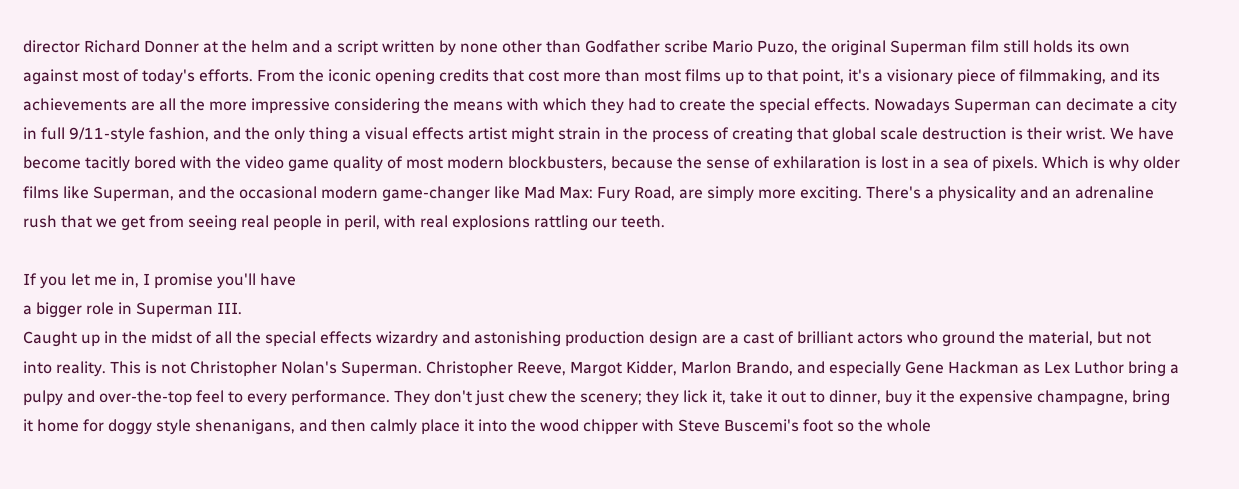director Richard Donner at the helm and a script written by none other than Godfather scribe Mario Puzo, the original Superman film still holds its own against most of today's efforts. From the iconic opening credits that cost more than most films up to that point, it's a visionary piece of filmmaking, and its achievements are all the more impressive considering the means with which they had to create the special effects. Nowadays Superman can decimate a city in full 9/11-style fashion, and the only thing a visual effects artist might strain in the process of creating that global scale destruction is their wrist. We have become tacitly bored with the video game quality of most modern blockbusters, because the sense of exhilaration is lost in a sea of pixels. Which is why older films like Superman, and the occasional modern game-changer like Mad Max: Fury Road, are simply more exciting. There's a physicality and an adrenaline rush that we get from seeing real people in peril, with real explosions rattling our teeth.

If you let me in, I promise you'll have
a bigger role in Superman III.
Caught up in the midst of all the special effects wizardry and astonishing production design are a cast of brilliant actors who ground the material, but not into reality. This is not Christopher Nolan's Superman. Christopher Reeve, Margot Kidder, Marlon Brando, and especially Gene Hackman as Lex Luthor bring a pulpy and over-the-top feel to every performance. They don't just chew the scenery; they lick it, take it out to dinner, buy it the expensive champagne, bring it home for doggy style shenanigans, and then calmly place it into the wood chipper with Steve Buscemi's foot so the whole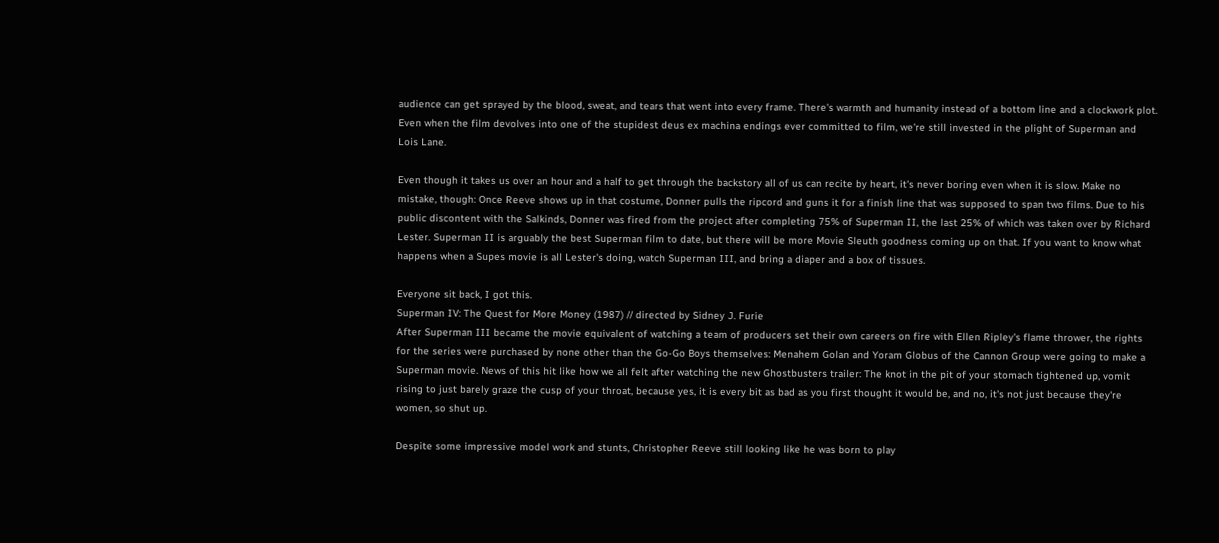audience can get sprayed by the blood, sweat, and tears that went into every frame. There's warmth and humanity instead of a bottom line and a clockwork plot. Even when the film devolves into one of the stupidest deus ex machina endings ever committed to film, we're still invested in the plight of Superman and Lois Lane.

Even though it takes us over an hour and a half to get through the backstory all of us can recite by heart, it's never boring even when it is slow. Make no mistake, though: Once Reeve shows up in that costume, Donner pulls the ripcord and guns it for a finish line that was supposed to span two films. Due to his public discontent with the Salkinds, Donner was fired from the project after completing 75% of Superman II, the last 25% of which was taken over by Richard Lester. Superman II is arguably the best Superman film to date, but there will be more Movie Sleuth goodness coming up on that. If you want to know what happens when a Supes movie is all Lester's doing, watch Superman III, and bring a diaper and a box of tissues.

Everyone sit back, I got this.
Superman IV: The Quest for More Money (1987) // directed by Sidney J. Furie
After Superman III became the movie equivalent of watching a team of producers set their own careers on fire with Ellen Ripley's flame thrower, the rights for the series were purchased by none other than the Go-Go Boys themselves: Menahem Golan and Yoram Globus of the Cannon Group were going to make a Superman movie. News of this hit like how we all felt after watching the new Ghostbusters trailer: The knot in the pit of your stomach tightened up, vomit rising to just barely graze the cusp of your throat, because yes, it is every bit as bad as you first thought it would be, and no, it's not just because they're women, so shut up.

Despite some impressive model work and stunts, Christopher Reeve still looking like he was born to play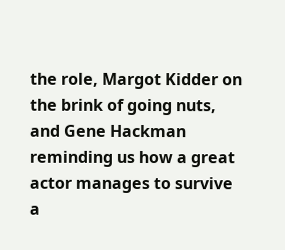the role, Margot Kidder on the brink of going nuts, and Gene Hackman reminding us how a great actor manages to survive a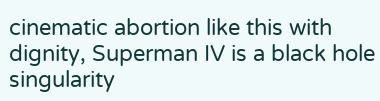cinematic abortion like this with dignity, Superman IV is a black hole singularity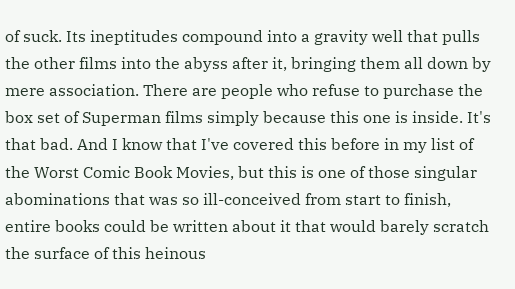of suck. Its ineptitudes compound into a gravity well that pulls the other films into the abyss after it, bringing them all down by mere association. There are people who refuse to purchase the box set of Superman films simply because this one is inside. It's that bad. And I know that I've covered this before in my list of the Worst Comic Book Movies, but this is one of those singular abominations that was so ill-conceived from start to finish, entire books could be written about it that would barely scratch the surface of this heinous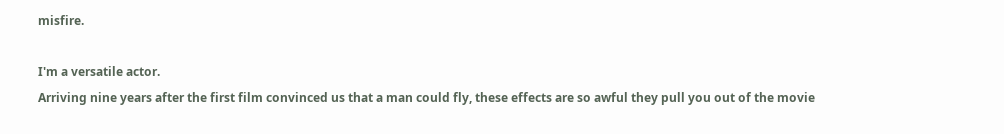misfire.

I'm a versatile actor.
Arriving nine years after the first film convinced us that a man could fly, these effects are so awful they pull you out of the movie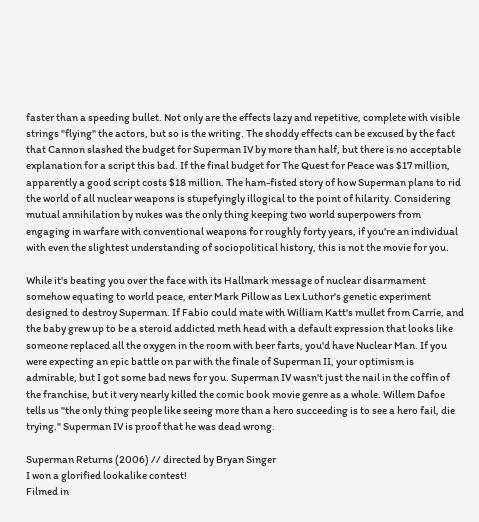faster than a speeding bullet. Not only are the effects lazy and repetitive, complete with visible strings "flying" the actors, but so is the writing. The shoddy effects can be excused by the fact that Cannon slashed the budget for Superman IV by more than half, but there is no acceptable explanation for a script this bad. If the final budget for The Quest for Peace was $17 million, apparently a good script costs $18 million. The ham-fisted story of how Superman plans to rid the world of all nuclear weapons is stupefyingly illogical to the point of hilarity. Considering mutual annihilation by nukes was the only thing keeping two world superpowers from engaging in warfare with conventional weapons for roughly forty years, if you're an individual with even the slightest understanding of sociopolitical history, this is not the movie for you.

While it's beating you over the face with its Hallmark message of nuclear disarmament somehow equating to world peace, enter Mark Pillow as Lex Luthor's genetic experiment designed to destroy Superman. If Fabio could mate with William Katt's mullet from Carrie, and the baby grew up to be a steroid addicted meth head with a default expression that looks like someone replaced all the oxygen in the room with beer farts, you'd have Nuclear Man. If you were expecting an epic battle on par with the finale of Superman II, your optimism is admirable, but I got some bad news for you. Superman IV wasn't just the nail in the coffin of the franchise, but it very nearly killed the comic book movie genre as a whole. Willem Dafoe tells us "the only thing people like seeing more than a hero succeeding is to see a hero fail, die trying." Superman IV is proof that he was dead wrong.

Superman Returns (2006) // directed by Bryan Singer
I won a glorified lookalike contest!
Filmed in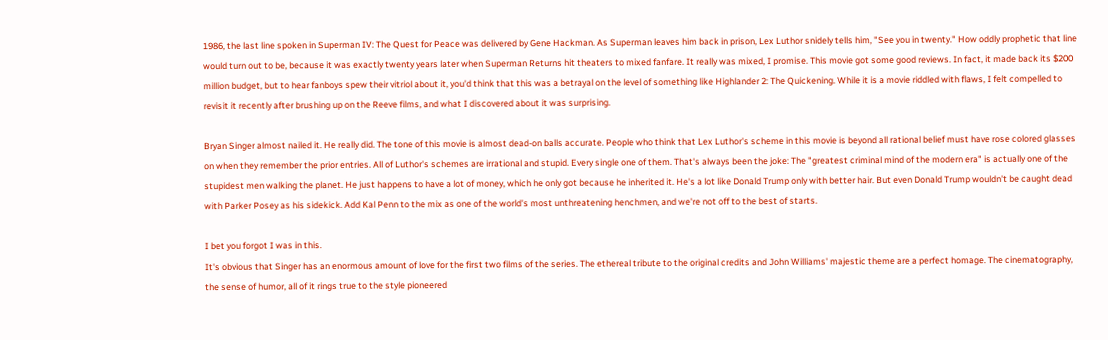1986, the last line spoken in Superman IV: The Quest for Peace was delivered by Gene Hackman. As Superman leaves him back in prison, Lex Luthor snidely tells him, "See you in twenty." How oddly prophetic that line would turn out to be, because it was exactly twenty years later when Superman Returns hit theaters to mixed fanfare. It really was mixed, I promise. This movie got some good reviews. In fact, it made back its $200 million budget, but to hear fanboys spew their vitriol about it, you'd think that this was a betrayal on the level of something like Highlander 2: The Quickening. While it is a movie riddled with flaws, I felt compelled to revisit it recently after brushing up on the Reeve films, and what I discovered about it was surprising.

Bryan Singer almost nailed it. He really did. The tone of this movie is almost dead-on balls accurate. People who think that Lex Luthor's scheme in this movie is beyond all rational belief must have rose colored glasses on when they remember the prior entries. All of Luthor's schemes are irrational and stupid. Every single one of them. That's always been the joke: The "greatest criminal mind of the modern era" is actually one of the stupidest men walking the planet. He just happens to have a lot of money, which he only got because he inherited it. He's a lot like Donald Trump only with better hair. But even Donald Trump wouldn't be caught dead with Parker Posey as his sidekick. Add Kal Penn to the mix as one of the world's most unthreatening henchmen, and we're not off to the best of starts.

I bet you forgot I was in this.
It's obvious that Singer has an enormous amount of love for the first two films of the series. The ethereal tribute to the original credits and John Williams' majestic theme are a perfect homage. The cinematography, the sense of humor, all of it rings true to the style pioneered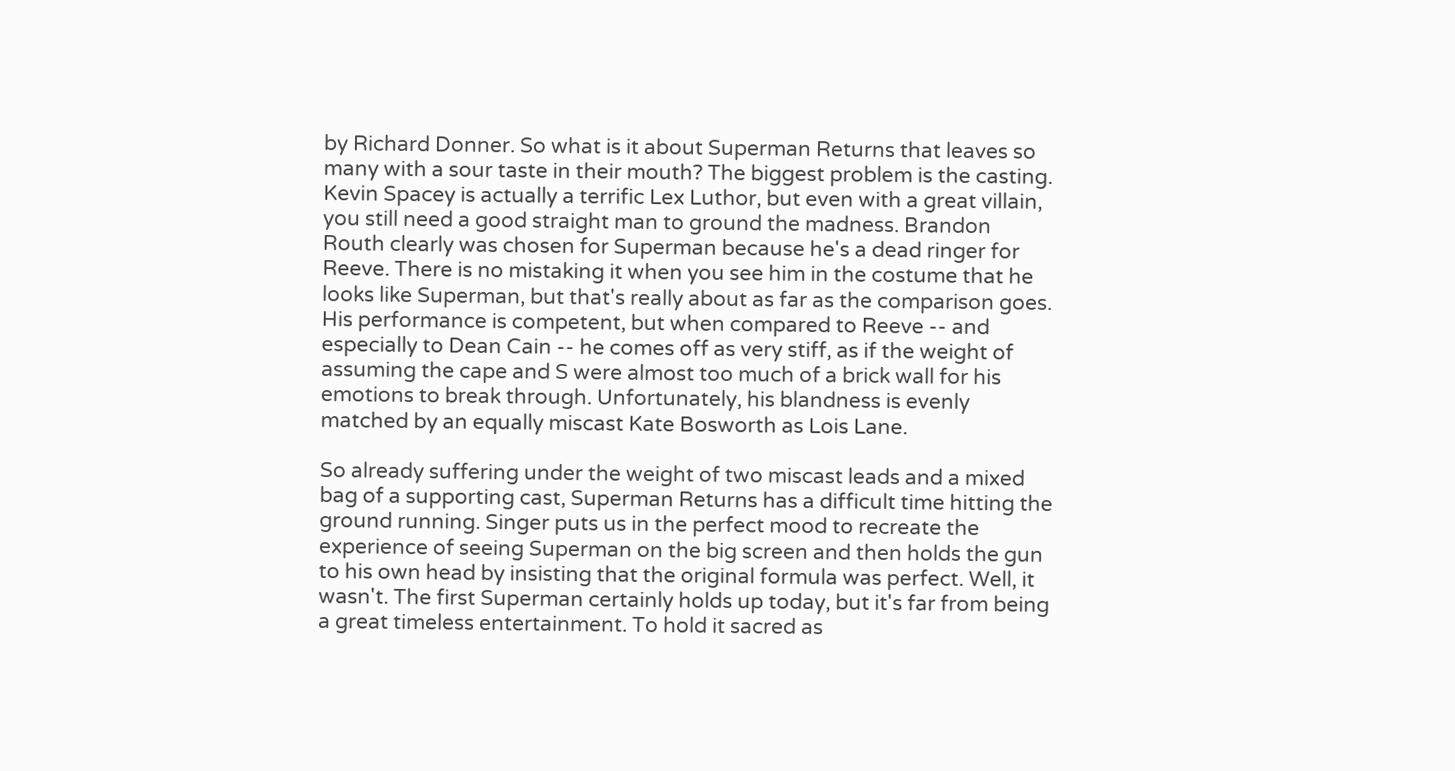by Richard Donner. So what is it about Superman Returns that leaves so many with a sour taste in their mouth? The biggest problem is the casting. Kevin Spacey is actually a terrific Lex Luthor, but even with a great villain, you still need a good straight man to ground the madness. Brandon Routh clearly was chosen for Superman because he's a dead ringer for Reeve. There is no mistaking it when you see him in the costume that he looks like Superman, but that's really about as far as the comparison goes. His performance is competent, but when compared to Reeve -- and especially to Dean Cain -- he comes off as very stiff, as if the weight of assuming the cape and S were almost too much of a brick wall for his emotions to break through. Unfortunately, his blandness is evenly matched by an equally miscast Kate Bosworth as Lois Lane.

So already suffering under the weight of two miscast leads and a mixed bag of a supporting cast, Superman Returns has a difficult time hitting the ground running. Singer puts us in the perfect mood to recreate the experience of seeing Superman on the big screen and then holds the gun to his own head by insisting that the original formula was perfect. Well, it wasn't. The first Superman certainly holds up today, but it's far from being a great timeless entertainment. To hold it sacred as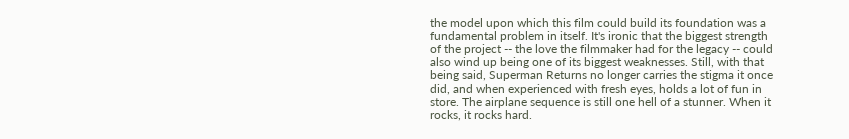the model upon which this film could build its foundation was a fundamental problem in itself. It's ironic that the biggest strength of the project -- the love the filmmaker had for the legacy -- could also wind up being one of its biggest weaknesses. Still, with that being said, Superman Returns no longer carries the stigma it once did, and when experienced with fresh eyes, holds a lot of fun in store. The airplane sequence is still one hell of a stunner. When it rocks, it rocks hard.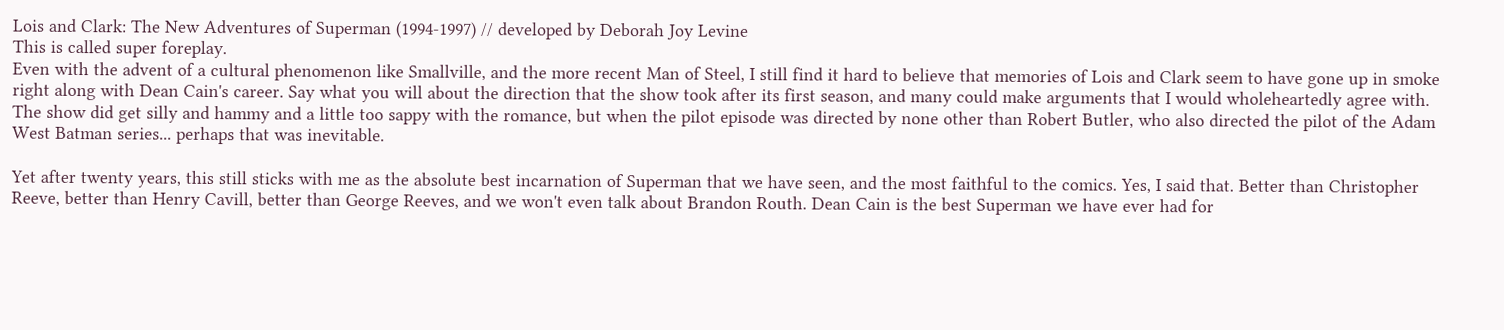Lois and Clark: The New Adventures of Superman (1994-1997) // developed by Deborah Joy Levine
This is called super foreplay.
Even with the advent of a cultural phenomenon like Smallville, and the more recent Man of Steel, I still find it hard to believe that memories of Lois and Clark seem to have gone up in smoke right along with Dean Cain's career. Say what you will about the direction that the show took after its first season, and many could make arguments that I would wholeheartedly agree with. The show did get silly and hammy and a little too sappy with the romance, but when the pilot episode was directed by none other than Robert Butler, who also directed the pilot of the Adam West Batman series... perhaps that was inevitable.

Yet after twenty years, this still sticks with me as the absolute best incarnation of Superman that we have seen, and the most faithful to the comics. Yes, I said that. Better than Christopher Reeve, better than Henry Cavill, better than George Reeves, and we won't even talk about Brandon Routh. Dean Cain is the best Superman we have ever had for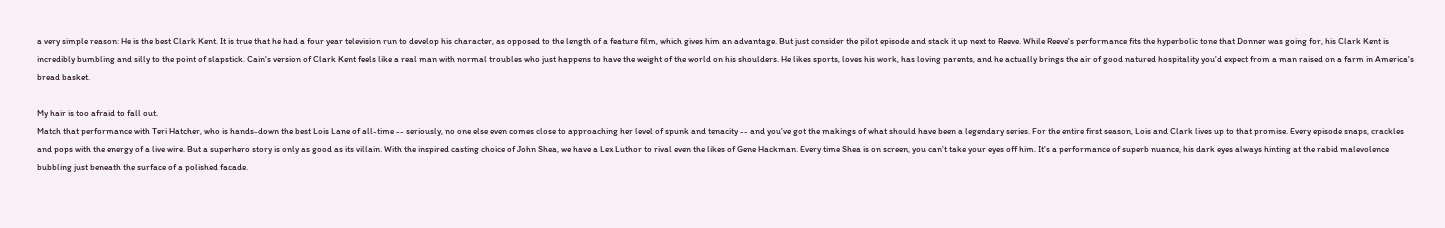a very simple reason: He is the best Clark Kent. It is true that he had a four year television run to develop his character, as opposed to the length of a feature film, which gives him an advantage. But just consider the pilot episode and stack it up next to Reeve. While Reeve's performance fits the hyperbolic tone that Donner was going for, his Clark Kent is incredibly bumbling and silly to the point of slapstick. Cain's version of Clark Kent feels like a real man with normal troubles who just happens to have the weight of the world on his shoulders. He likes sports, loves his work, has loving parents, and he actually brings the air of good natured hospitality you'd expect from a man raised on a farm in America's bread basket.

My hair is too afraid to fall out.
Match that performance with Teri Hatcher, who is hands-down the best Lois Lane of all-time -- seriously, no one else even comes close to approaching her level of spunk and tenacity -- and you've got the makings of what should have been a legendary series. For the entire first season, Lois and Clark lives up to that promise. Every episode snaps, crackles and pops with the energy of a live wire. But a superhero story is only as good as its villain. With the inspired casting choice of John Shea, we have a Lex Luthor to rival even the likes of Gene Hackman. Every time Shea is on screen, you can't take your eyes off him. It's a performance of superb nuance, his dark eyes always hinting at the rabid malevolence bubbling just beneath the surface of a polished facade.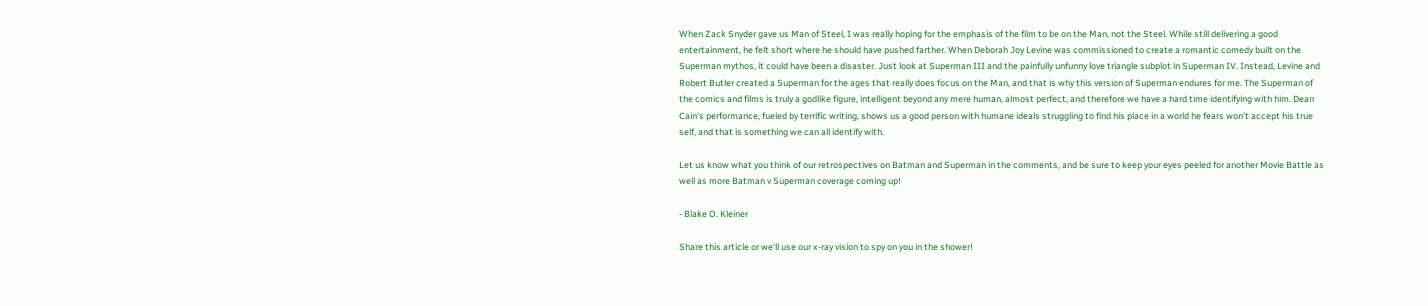When Zack Snyder gave us Man of Steel, I was really hoping for the emphasis of the film to be on the Man, not the Steel. While still delivering a good entertainment, he felt short where he should have pushed farther. When Deborah Joy Levine was commissioned to create a romantic comedy built on the Superman mythos, it could have been a disaster. Just look at Superman III and the painfully unfunny love triangle subplot in Superman IV. Instead, Levine and Robert Butler created a Superman for the ages that really does focus on the Man, and that is why this version of Superman endures for me. The Superman of the comics and films is truly a godlike figure, intelligent beyond any mere human, almost perfect, and therefore we have a hard time identifying with him. Dean Cain's performance, fueled by terrific writing, shows us a good person with humane ideals struggling to find his place in a world he fears won't accept his true self, and that is something we can all identify with.

Let us know what you think of our retrospectives on Batman and Superman in the comments, and be sure to keep your eyes peeled for another Movie Battle as well as more Batman v Superman coverage coming up!

- Blake O. Kleiner

Share this article or we'll use our x-ray vision to spy on you in the shower!